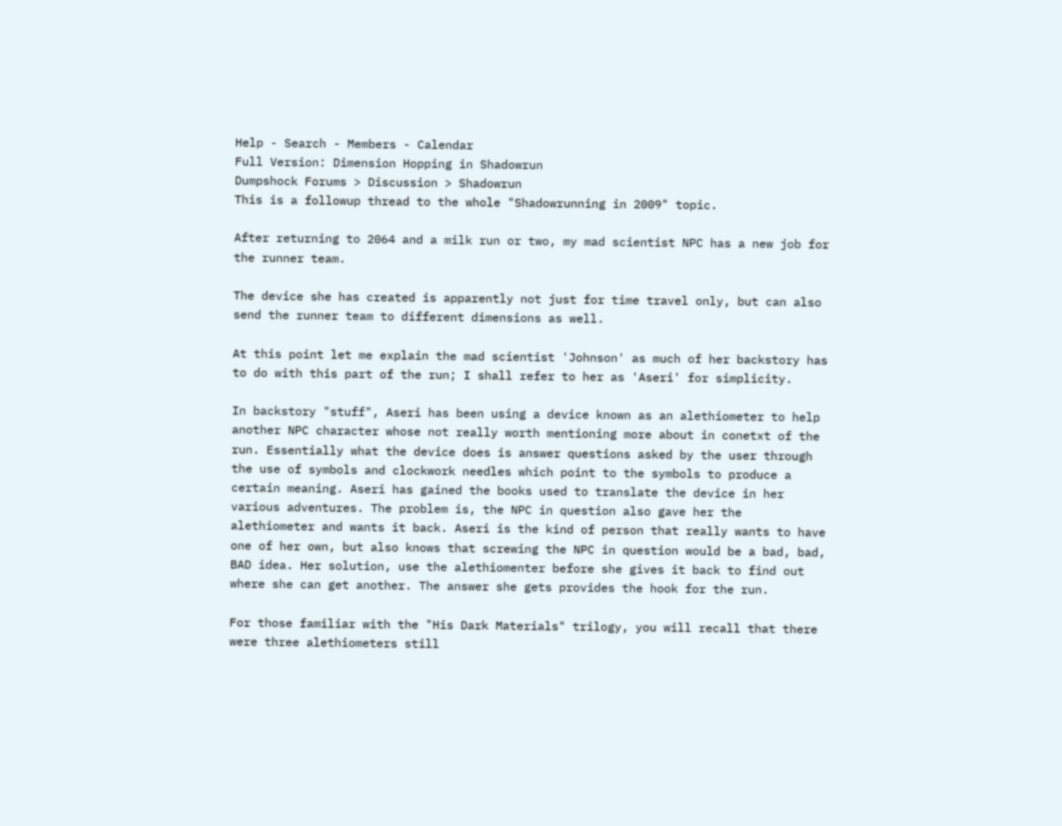Help - Search - Members - Calendar
Full Version: Dimension Hopping in Shadowrun
Dumpshock Forums > Discussion > Shadowrun
This is a followup thread to the whole "Shadowrunning in 2009" topic.

After returning to 2064 and a milk run or two, my mad scientist NPC has a new job for the runner team.

The device she has created is apparently not just for time travel only, but can also send the runner team to different dimensions as well.

At this point let me explain the mad scientist 'Johnson' as much of her backstory has to do with this part of the run; I shall refer to her as 'Aseri' for simplicity.

In backstory "stuff", Aseri has been using a device known as an alethiometer to help another NPC character whose not really worth mentioning more about in conetxt of the run. Essentially what the device does is answer questions asked by the user through the use of symbols and clockwork needles which point to the symbols to produce a certain meaning. Aseri has gained the books used to translate the device in her various adventures. The problem is, the NPC in question also gave her the alethiometer and wants it back. Aseri is the kind of person that really wants to have one of her own, but also knows that screwing the NPC in question would be a bad, bad, BAD idea. Her solution, use the alethiomenter before she gives it back to find out where she can get another. The answer she gets provides the hook for the run.

For those familiar with the "His Dark Materials" trilogy, you will recall that there were three alethiometers still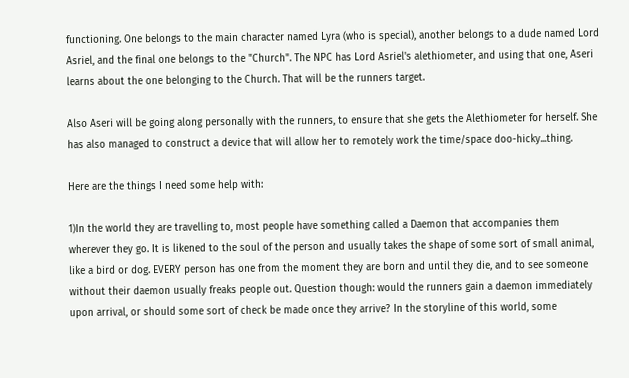functioning. One belongs to the main character named Lyra (who is special), another belongs to a dude named Lord Asriel, and the final one belongs to the "Church". The NPC has Lord Asriel's alethiometer, and using that one, Aseri learns about the one belonging to the Church. That will be the runners target.

Also Aseri will be going along personally with the runners, to ensure that she gets the Alethiometer for herself. She has also managed to construct a device that will allow her to remotely work the time/space doo-hicky...thing.

Here are the things I need some help with:

1)In the world they are travelling to, most people have something called a Daemon that accompanies them wherever they go. It is likened to the soul of the person and usually takes the shape of some sort of small animal, like a bird or dog. EVERY person has one from the moment they are born and until they die, and to see someone without their daemon usually freaks people out. Question though: would the runners gain a daemon immediately upon arrival, or should some sort of check be made once they arrive? In the storyline of this world, some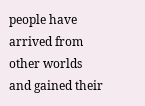people have arrived from other worlds and gained their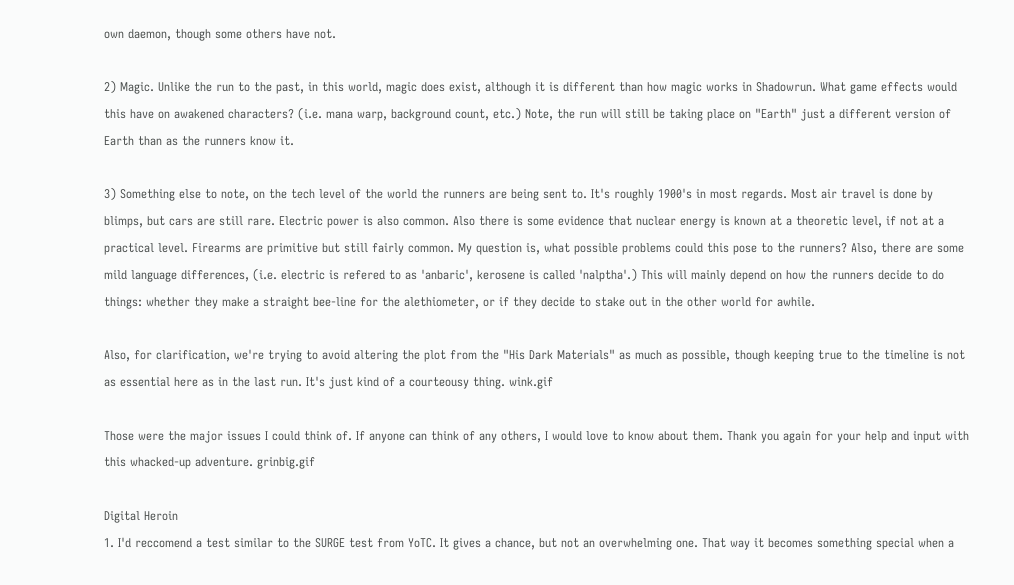own daemon, though some others have not.

2) Magic. Unlike the run to the past, in this world, magic does exist, although it is different than how magic works in Shadowrun. What game effects would this have on awakened characters? (i.e. mana warp, background count, etc.) Note, the run will still be taking place on "Earth" just a different version of Earth than as the runners know it.

3) Something else to note, on the tech level of the world the runners are being sent to. It's roughly 1900's in most regards. Most air travel is done by blimps, but cars are still rare. Electric power is also common. Also there is some evidence that nuclear energy is known at a theoretic level, if not at a practical level. Firearms are primitive but still fairly common. My question is, what possible problems could this pose to the runners? Also, there are some mild language differences, (i.e. electric is refered to as 'anbaric', kerosene is called 'nalptha'.) This will mainly depend on how the runners decide to do things: whether they make a straight bee-line for the alethiometer, or if they decide to stake out in the other world for awhile.

Also, for clarification, we're trying to avoid altering the plot from the "His Dark Materials" as much as possible, though keeping true to the timeline is not as essential here as in the last run. It's just kind of a courteousy thing. wink.gif

Those were the major issues I could think of. If anyone can think of any others, I would love to know about them. Thank you again for your help and input with this whacked-up adventure. grinbig.gif

Digital Heroin
1. I'd reccomend a test similar to the SURGE test from YoTC. It gives a chance, but not an overwhelming one. That way it becomes something special when a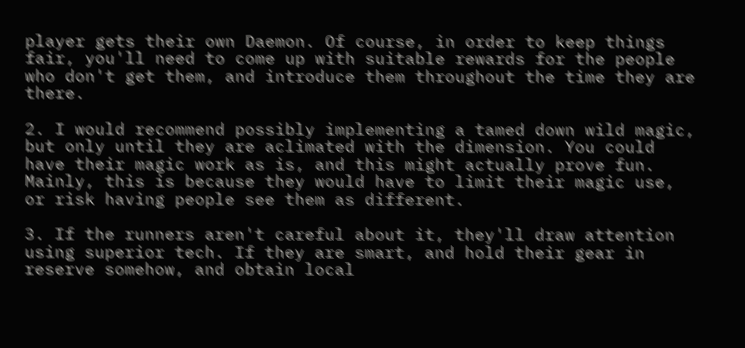player gets their own Daemon. Of course, in order to keep things fair, you'll need to come up with suitable rewards for the people who don't get them, and introduce them throughout the time they are there.

2. I would recommend possibly implementing a tamed down wild magic, but only until they are aclimated with the dimension. You could have their magic work as is, and this might actually prove fun. Mainly, this is because they would have to limit their magic use, or risk having people see them as different.

3. If the runners aren't careful about it, they'll draw attention using superior tech. If they are smart, and hold their gear in reserve somehow, and obtain local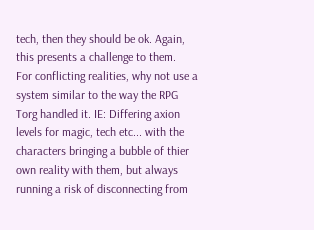tech, then they should be ok. Again, this presents a challenge to them.
For conflicting realities, why not use a system similar to the way the RPG Torg handled it. IE: Differing axion levels for magic, tech etc... with the characters bringing a bubble of thier own reality with them, but always running a risk of disconnecting from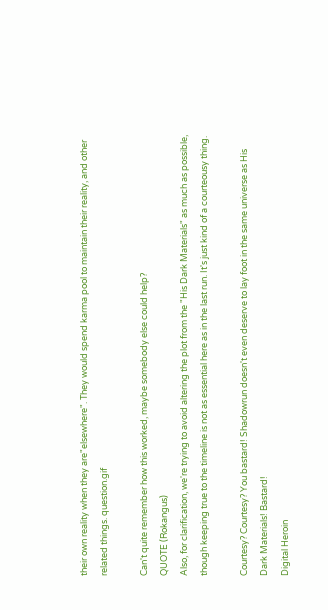their own reality when they are"elsewhere". They would spend karma pool to maintain their reality, and other related things. question.gif

Can't quite remember how this worked, maybe somebody else could help?
QUOTE (Rokangus)
Also, for clarification, we're trying to avoid altering the plot from the "His Dark Materials" as much as possible, though keeping true to the timeline is not as essential here as in the last run. It's just kind of a courteousy thing.

Courtesy? Courtesy? You bastard! Shadowrun doesn't even deserve to lay foot in the same universe as His Dark Materials! Bastard!
Digital Heroin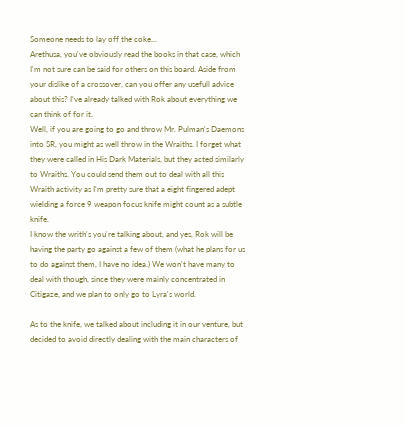Someone needs to lay off the coke...
Arethusa, you've obviously read the books in that case, which I'm not sure can be said for others on this board. Aside from your dislike of a crossover, can you offer any usefull advice about this? I've already talked with Rok about everything we can think of for it.
Well, if you are going to go and throw Mr. Pulman's Daemons into SR, you might as well throw in the Wraiths. I forget what they were called in His Dark Materials, but they acted similarly to Wraiths. You could send them out to deal with all this Wraith activity as I'm pretty sure that a eight fingered adept wielding a force 9 weapon focus knife might count as a subtle knife.
I know the writh's you're talking about, and yes, Rok will be having the party go against a few of them (what he plans for us to do against them, I have no idea.) We won't have many to deal with though, since they were mainly concentrated in Citigaze, and we plan to only go to Lyra's world.

As to the knife, we talked about including it in our venture, but decided to avoid directly dealing with the main characters of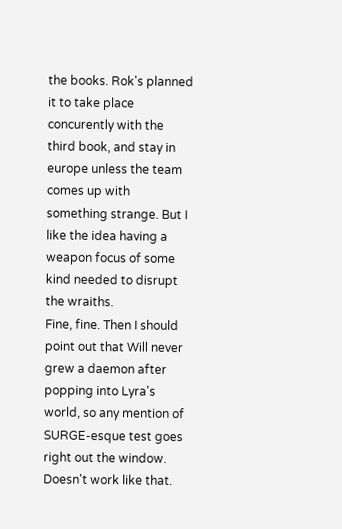the books. Rok's planned it to take place concurently with the third book, and stay in europe unless the team comes up with something strange. But I like the idea having a weapon focus of some kind needed to disrupt the wraiths.
Fine, fine. Then I should point out that Will never grew a daemon after popping into Lyra's world, so any mention of SURGE-esque test goes right out the window. Doesn't work like that.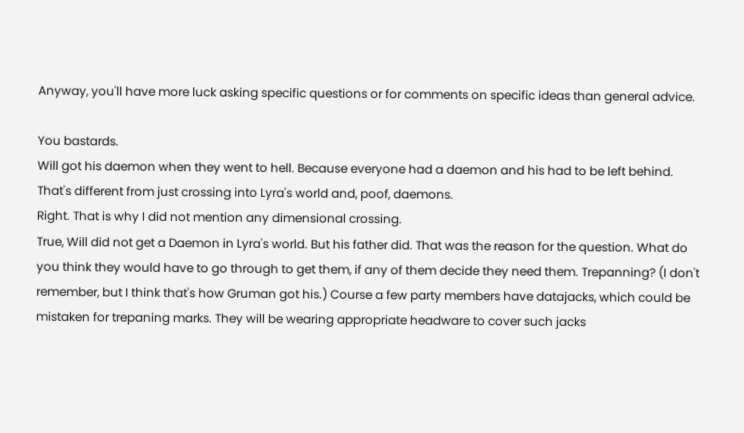Anyway, you'll have more luck asking specific questions or for comments on specific ideas than general advice.

You bastards.
Will got his daemon when they went to hell. Because everyone had a daemon and his had to be left behind.
That's different from just crossing into Lyra's world and, poof, daemons.
Right. That is why I did not mention any dimensional crossing.
True, Will did not get a Daemon in Lyra's world. But his father did. That was the reason for the question. What do you think they would have to go through to get them, if any of them decide they need them. Trepanning? (I don't remember, but I think that's how Gruman got his.) Course a few party members have datajacks, which could be mistaken for trepaning marks. They will be wearing appropriate headware to cover such jacks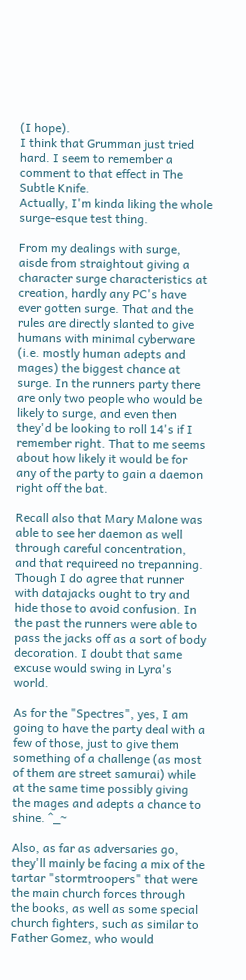(I hope).
I think that Grumman just tried hard. I seem to remember a comment to that effect in The Subtle Knife.
Actually, I'm kinda liking the whole surge-esque test thing.

From my dealings with surge, aisde from straightout giving a character surge characteristics at creation, hardly any PC's have ever gotten surge. That and the rules are directly slanted to give humans with minimal cyberware (i.e. mostly human adepts and mages) the biggest chance at surge. In the runners party there are only two people who would be likely to surge, and even then they'd be looking to roll 14's if I remember right. That to me seems about how likely it would be for any of the party to gain a daemon right off the bat.

Recall also that Mary Malone was able to see her daemon as well through careful concentration, and that requireed no trepanning. Though I do agree that runner with datajacks ought to try and hide those to avoid confusion. In the past the runners were able to pass the jacks off as a sort of body decoration. I doubt that same excuse would swing in Lyra's world.

As for the "Spectres", yes, I am going to have the party deal with a few of those, just to give them something of a challenge (as most of them are street samurai) while at the same time possibly giving the mages and adepts a chance to shine. ^_~

Also, as far as adversaries go, they'll mainly be facing a mix of the tartar "stormtroopers" that were the main church forces through the books, as well as some special church fighters, such as similar to Father Gomez, who would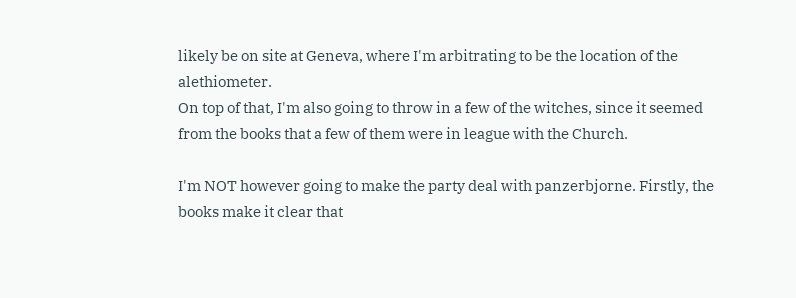likely be on site at Geneva, where I'm arbitrating to be the location of the alethiometer.
On top of that, I'm also going to throw in a few of the witches, since it seemed from the books that a few of them were in league with the Church.

I'm NOT however going to make the party deal with panzerbjorne. Firstly, the books make it clear that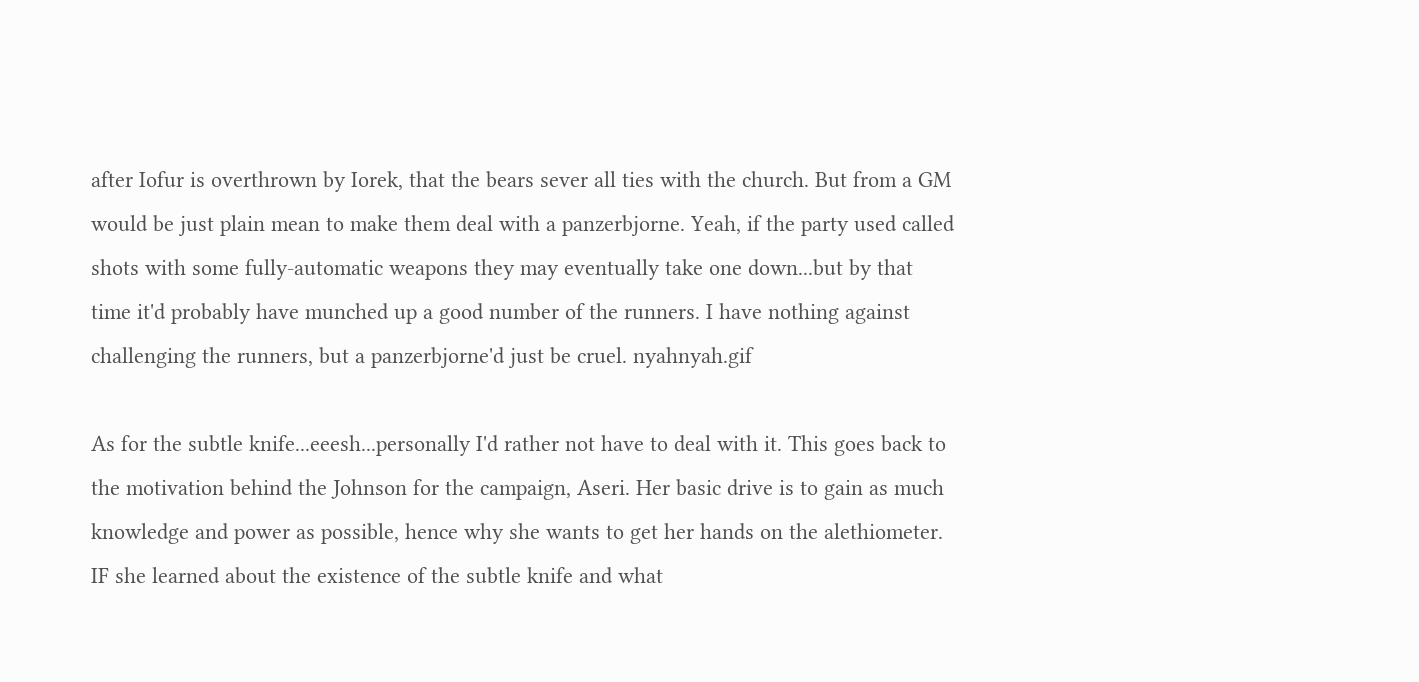after Iofur is overthrown by Iorek, that the bears sever all ties with the church. But from a GM would be just plain mean to make them deal with a panzerbjorne. Yeah, if the party used called shots with some fully-automatic weapons they may eventually take one down...but by that time it'd probably have munched up a good number of the runners. I have nothing against challenging the runners, but a panzerbjorne'd just be cruel. nyahnyah.gif

As for the subtle knife...eeesh...personally I'd rather not have to deal with it. This goes back to the motivation behind the Johnson for the campaign, Aseri. Her basic drive is to gain as much knowledge and power as possible, hence why she wants to get her hands on the alethiometer. IF she learned about the existence of the subtle knife and what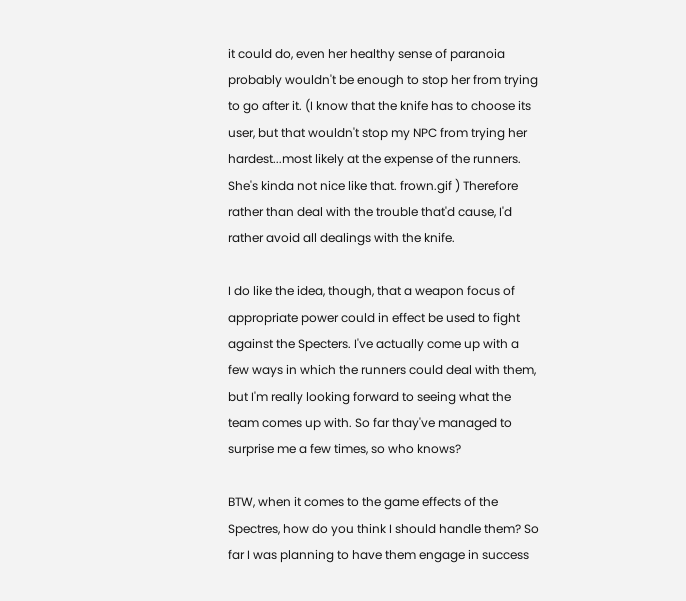it could do, even her healthy sense of paranoia probably wouldn't be enough to stop her from trying to go after it. (I know that the knife has to choose its user, but that wouldn't stop my NPC from trying her hardest...most likely at the expense of the runners. She's kinda not nice like that. frown.gif ) Therefore rather than deal with the trouble that'd cause, I'd rather avoid all dealings with the knife.

I do like the idea, though, that a weapon focus of appropriate power could in effect be used to fight against the Specters. I've actually come up with a few ways in which the runners could deal with them, but I'm really looking forward to seeing what the team comes up with. So far thay've managed to surprise me a few times, so who knows?

BTW, when it comes to the game effects of the Spectres, how do you think I should handle them? So far I was planning to have them engage in success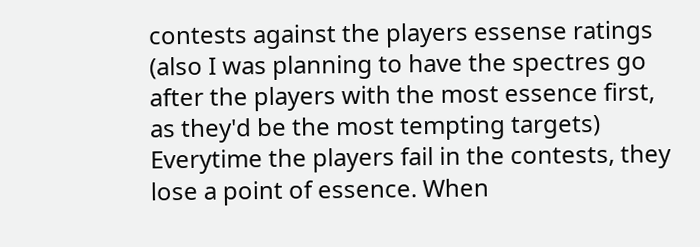contests against the players essense ratings (also I was planning to have the spectres go after the players with the most essence first, as they'd be the most tempting targets) Everytime the players fail in the contests, they lose a point of essence. When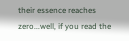their essence reaches zero...well, if you read the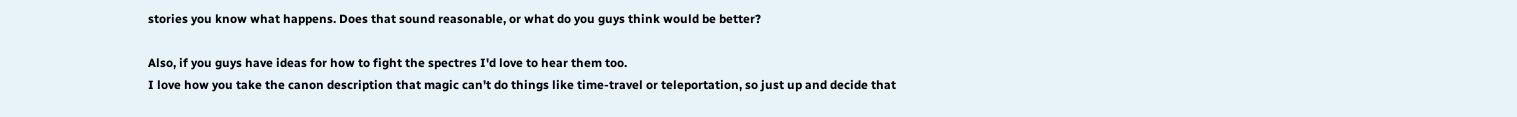stories you know what happens. Does that sound reasonable, or what do you guys think would be better?

Also, if you guys have ideas for how to fight the spectres I'd love to hear them too.
I love how you take the canon description that magic can't do things like time-travel or teleportation, so just up and decide that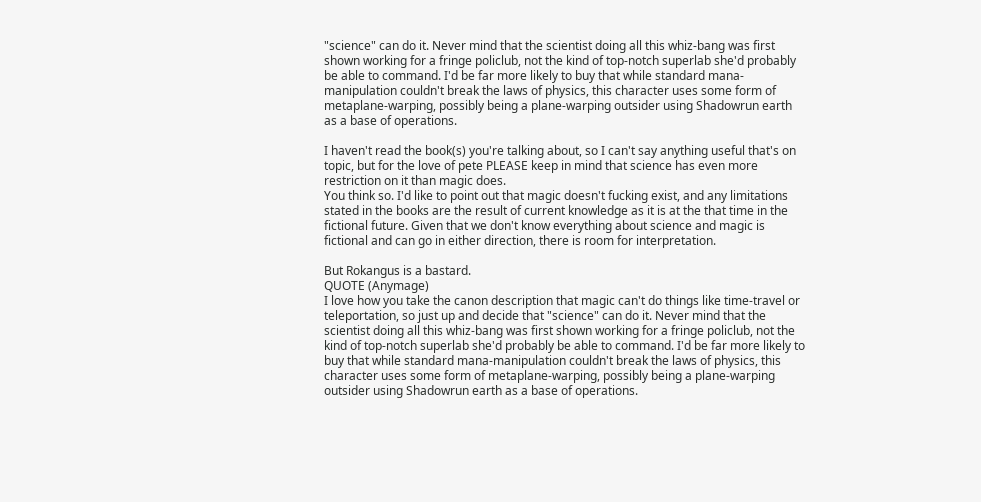"science" can do it. Never mind that the scientist doing all this whiz-bang was first shown working for a fringe policlub, not the kind of top-notch superlab she'd probably be able to command. I'd be far more likely to buy that while standard mana-manipulation couldn't break the laws of physics, this character uses some form of metaplane-warping, possibly being a plane-warping outsider using Shadowrun earth as a base of operations.

I haven't read the book(s) you're talking about, so I can't say anything useful that's on topic, but for the love of pete PLEASE keep in mind that science has even more restriction on it than magic does.
You think so. I'd like to point out that magic doesn't fucking exist, and any limitations stated in the books are the result of current knowledge as it is at the that time in the fictional future. Given that we don't know everything about science and magic is fictional and can go in either direction, there is room for interpretation.

But Rokangus is a bastard.
QUOTE (Anymage)
I love how you take the canon description that magic can't do things like time-travel or teleportation, so just up and decide that "science" can do it. Never mind that the scientist doing all this whiz-bang was first shown working for a fringe policlub, not the kind of top-notch superlab she'd probably be able to command. I'd be far more likely to buy that while standard mana-manipulation couldn't break the laws of physics, this character uses some form of metaplane-warping, possibly being a plane-warping outsider using Shadowrun earth as a base of operations.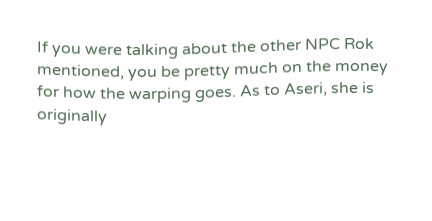If you were talking about the other NPC Rok mentioned, you be pretty much on the money for how the warping goes. As to Aseri, she is originally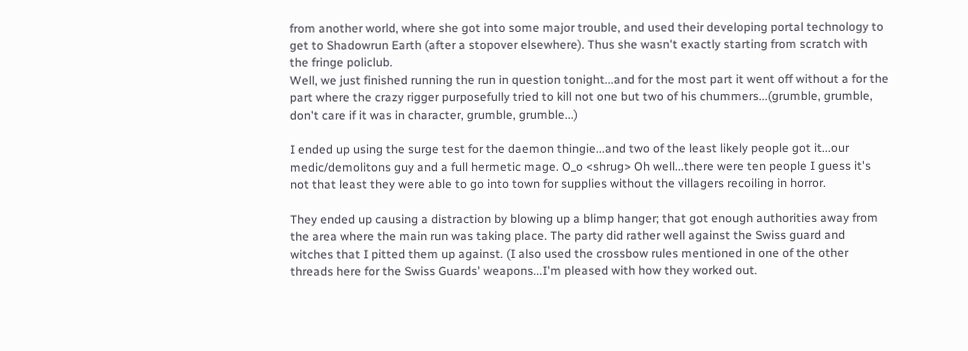from another world, where she got into some major trouble, and used their developing portal technology to get to Shadowrun Earth (after a stopover elsewhere). Thus she wasn't exactly starting from scratch with the fringe policlub.
Well, we just finished running the run in question tonight...and for the most part it went off without a for the part where the crazy rigger purposefully tried to kill not one but two of his chummers...(grumble, grumble, don't care if it was in character, grumble, grumble...)

I ended up using the surge test for the daemon thingie...and two of the least likely people got it...our medic/demolitons guy and a full hermetic mage. O_o <shrug> Oh well...there were ten people I guess it's not that least they were able to go into town for supplies without the villagers recoiling in horror.

They ended up causing a distraction by blowing up a blimp hanger; that got enough authorities away from the area where the main run was taking place. The party did rather well against the Swiss guard and witches that I pitted them up against. (I also used the crossbow rules mentioned in one of the other threads here for the Swiss Guards' weapons...I'm pleased with how they worked out.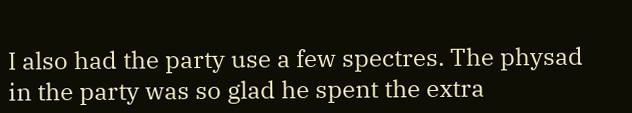I also had the party use a few spectres. The physad in the party was so glad he spent the extra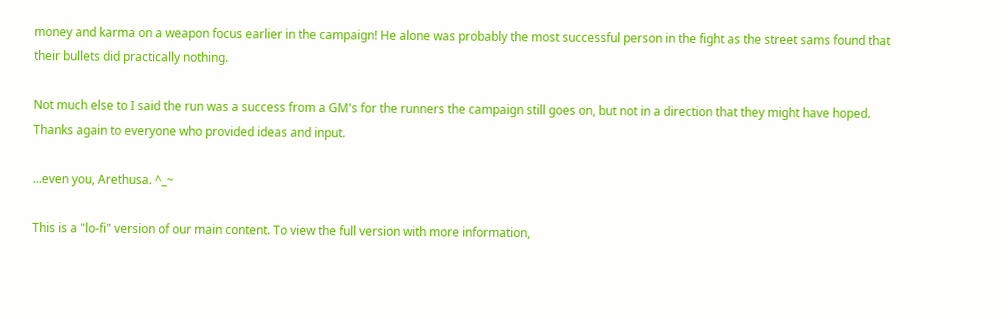money and karma on a weapon focus earlier in the campaign! He alone was probably the most successful person in the fight as the street sams found that their bullets did practically nothing.

Not much else to I said the run was a success from a GM's for the runners the campaign still goes on, but not in a direction that they might have hoped. Thanks again to everyone who provided ideas and input.

...even you, Arethusa. ^_~

This is a "lo-fi" version of our main content. To view the full version with more information,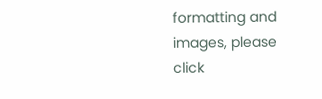formatting and images, please click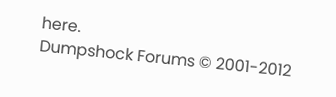here.
Dumpshock Forums © 2001-2012